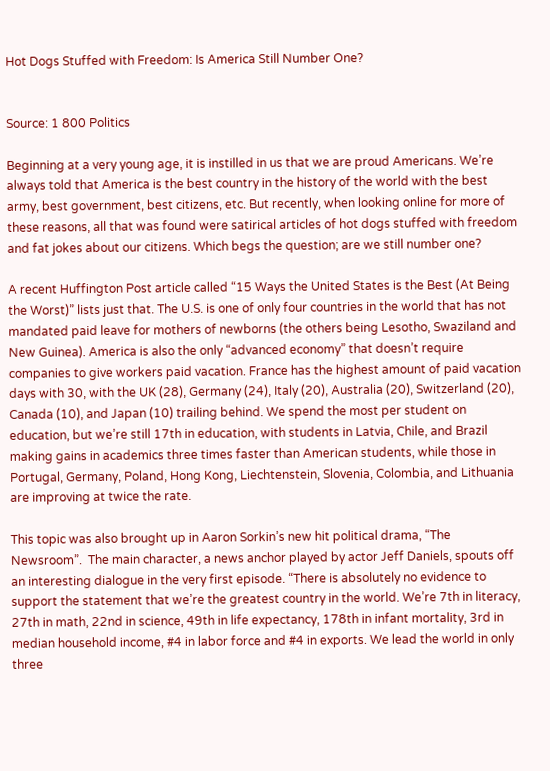Hot Dogs Stuffed with Freedom: Is America Still Number One?


Source: 1 800 Politics

Beginning at a very young age, it is instilled in us that we are proud Americans. We’re always told that America is the best country in the history of the world with the best army, best government, best citizens, etc. But recently, when looking online for more of these reasons, all that was found were satirical articles of hot dogs stuffed with freedom and fat jokes about our citizens. Which begs the question; are we still number one?

A recent Huffington Post article called “15 Ways the United States is the Best (At Being the Worst)” lists just that. The U.S. is one of only four countries in the world that has not mandated paid leave for mothers of newborns (the others being Lesotho, Swaziland and New Guinea). America is also the only “advanced economy” that doesn’t require companies to give workers paid vacation. France has the highest amount of paid vacation days with 30, with the UK (28), Germany (24), Italy (20), Australia (20), Switzerland (20), Canada (10), and Japan (10) trailing behind. We spend the most per student on education, but we’re still 17th in education, with students in Latvia, Chile, and Brazil making gains in academics three times faster than American students, while those in Portugal, Germany, Poland, Hong Kong, Liechtenstein, Slovenia, Colombia, and Lithuania are improving at twice the rate.

This topic was also brought up in Aaron Sorkin’s new hit political drama, “The Newsroom”.  The main character, a news anchor played by actor Jeff Daniels, spouts off an interesting dialogue in the very first episode. “There is absolutely no evidence to support the statement that we’re the greatest country in the world. We’re 7th in literacy, 27th in math, 22nd in science, 49th in life expectancy, 178th in infant mortality, 3rd in median household income, #4 in labor force and #4 in exports. We lead the world in only three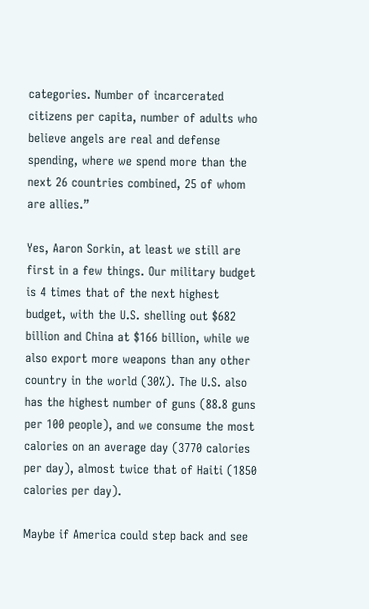categories. Number of incarcerated citizens per capita, number of adults who believe angels are real and defense spending, where we spend more than the next 26 countries combined, 25 of whom are allies.”

Yes, Aaron Sorkin, at least we still are first in a few things. Our military budget is 4 times that of the next highest budget, with the U.S. shelling out $682 billion and China at $166 billion, while we also export more weapons than any other country in the world (30%). The U.S. also has the highest number of guns (88.8 guns per 100 people), and we consume the most calories on an average day (3770 calories per day), almost twice that of Haiti (1850 calories per day).

Maybe if America could step back and see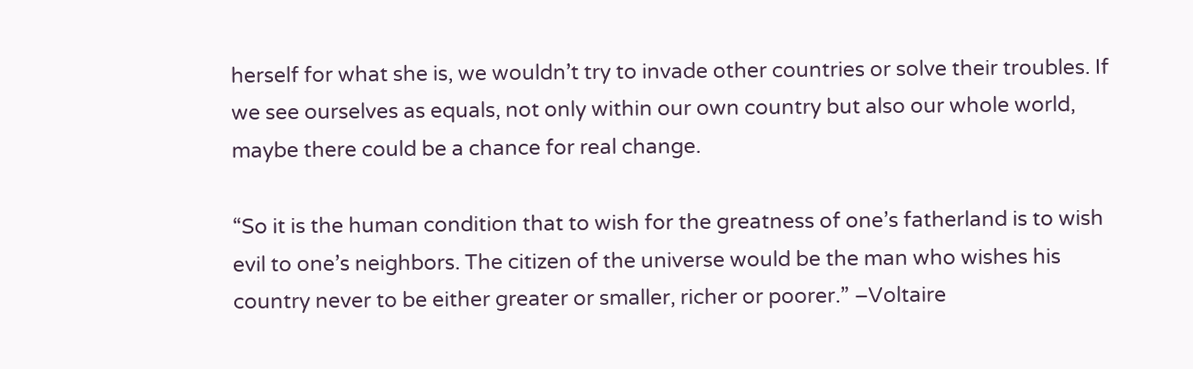herself for what she is, we wouldn’t try to invade other countries or solve their troubles. If we see ourselves as equals, not only within our own country but also our whole world, maybe there could be a chance for real change.

“So it is the human condition that to wish for the greatness of one’s fatherland is to wish evil to one’s neighbors. The citizen of the universe would be the man who wishes his country never to be either greater or smaller, richer or poorer.” –Voltaire